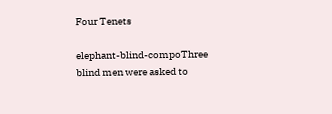Four Tenets

elephant-blind-compoThree blind men were asked to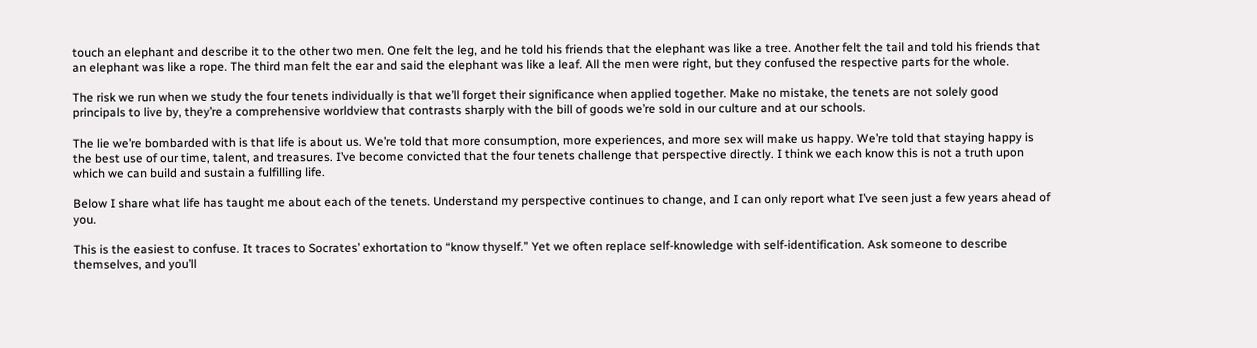touch an elephant and describe it to the other two men. One felt the leg, and he told his friends that the elephant was like a tree. Another felt the tail and told his friends that an elephant was like a rope. The third man felt the ear and said the elephant was like a leaf. All the men were right, but they confused the respective parts for the whole.

The risk we run when we study the four tenets individually is that we’ll forget their significance when applied together. Make no mistake, the tenets are not solely good principals to live by, they’re a comprehensive worldview that contrasts sharply with the bill of goods we’re sold in our culture and at our schools.

The lie we’re bombarded with is that life is about us. We’re told that more consumption, more experiences, and more sex will make us happy. We’re told that staying happy is the best use of our time, talent, and treasures. I’ve become convicted that the four tenets challenge that perspective directly. I think we each know this is not a truth upon which we can build and sustain a fulfilling life.

Below I share what life has taught me about each of the tenets. Understand my perspective continues to change, and I can only report what I’ve seen just a few years ahead of you.

This is the easiest to confuse. It traces to Socrates’ exhortation to “know thyself.” Yet we often replace self-knowledge with self-identification. Ask someone to describe themselves, and you’ll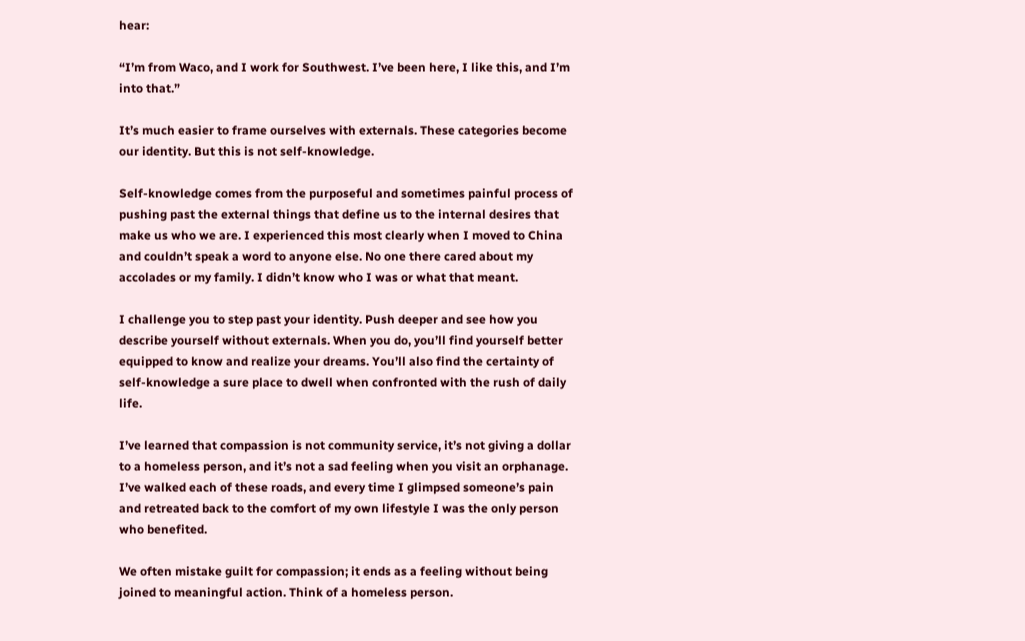hear:

“I’m from Waco, and I work for Southwest. I’ve been here, I like this, and I’m into that.”

It’s much easier to frame ourselves with externals. These categories become our identity. But this is not self-knowledge.

Self-knowledge comes from the purposeful and sometimes painful process of pushing past the external things that define us to the internal desires that make us who we are. I experienced this most clearly when I moved to China and couldn’t speak a word to anyone else. No one there cared about my accolades or my family. I didn’t know who I was or what that meant.

I challenge you to step past your identity. Push deeper and see how you describe yourself without externals. When you do, you’ll find yourself better equipped to know and realize your dreams. You’ll also find the certainty of self-knowledge a sure place to dwell when confronted with the rush of daily life.

I’ve learned that compassion is not community service, it’s not giving a dollar to a homeless person, and it’s not a sad feeling when you visit an orphanage. I’ve walked each of these roads, and every time I glimpsed someone’s pain and retreated back to the comfort of my own lifestyle I was the only person who benefited.

We often mistake guilt for compassion; it ends as a feeling without being joined to meaningful action. Think of a homeless person.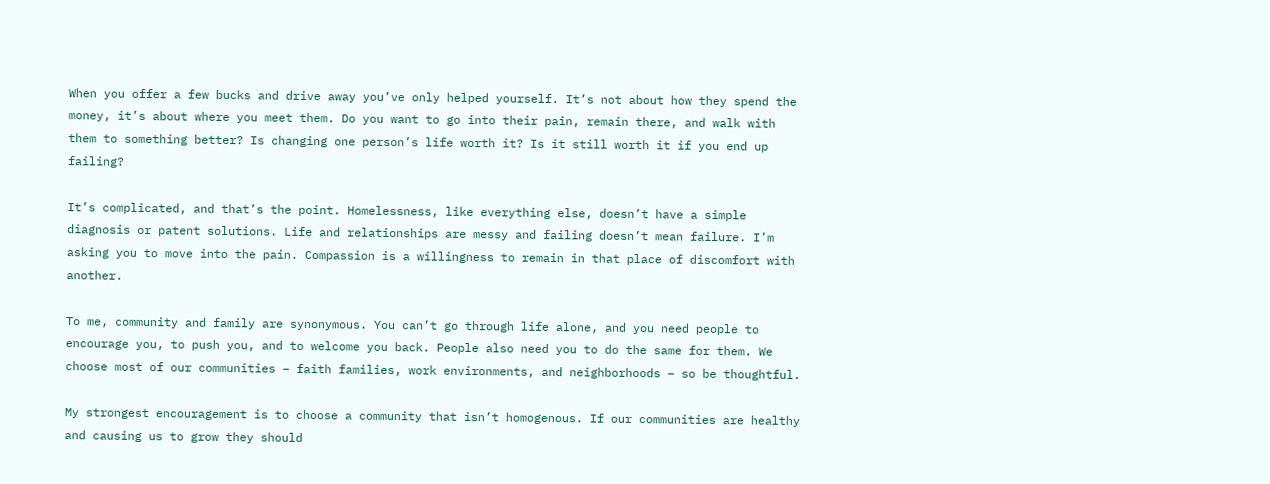When you offer a few bucks and drive away you’ve only helped yourself. It’s not about how they spend the money, it’s about where you meet them. Do you want to go into their pain, remain there, and walk with them to something better? Is changing one person’s life worth it? Is it still worth it if you end up failing?

It’s complicated, and that’s the point. Homelessness, like everything else, doesn’t have a simple diagnosis or patent solutions. Life and relationships are messy and failing doesn’t mean failure. I’m asking you to move into the pain. Compassion is a willingness to remain in that place of discomfort with another.

To me, community and family are synonymous. You can’t go through life alone, and you need people to encourage you, to push you, and to welcome you back. People also need you to do the same for them. We choose most of our communities – faith families, work environments, and neighborhoods – so be thoughtful.

My strongest encouragement is to choose a community that isn’t homogenous. If our communities are healthy and causing us to grow they should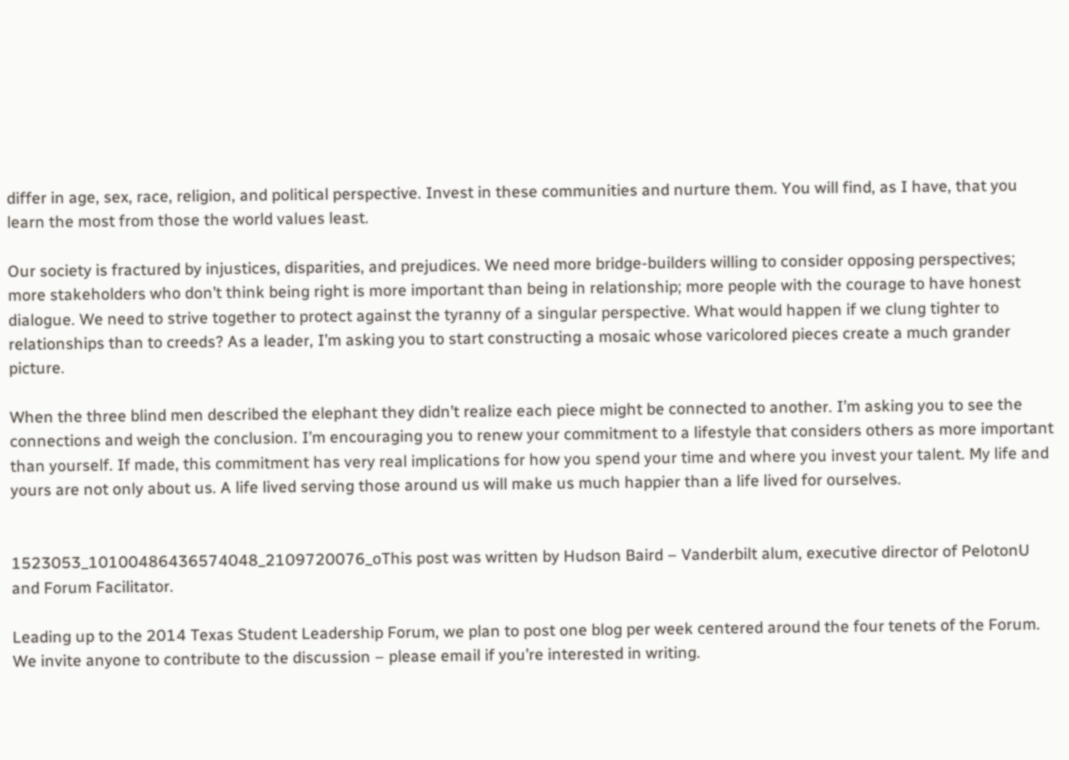differ in age, sex, race, religion, and political perspective. Invest in these communities and nurture them. You will find, as I have, that you learn the most from those the world values least.

Our society is fractured by injustices, disparities, and prejudices. We need more bridge-builders willing to consider opposing perspectives; more stakeholders who don’t think being right is more important than being in relationship; more people with the courage to have honest dialogue. We need to strive together to protect against the tyranny of a singular perspective. What would happen if we clung tighter to relationships than to creeds? As a leader, I’m asking you to start constructing a mosaic whose varicolored pieces create a much grander picture.

When the three blind men described the elephant they didn’t realize each piece might be connected to another. I’m asking you to see the connections and weigh the conclusion. I’m encouraging you to renew your commitment to a lifestyle that considers others as more important than yourself. If made, this commitment has very real implications for how you spend your time and where you invest your talent. My life and yours are not only about us. A life lived serving those around us will make us much happier than a life lived for ourselves.


1523053_10100486436574048_2109720076_oThis post was written by Hudson Baird – Vanderbilt alum, executive director of PelotonU and Forum Facilitator.

Leading up to the 2014 Texas Student Leadership Forum, we plan to post one blog per week centered around the four tenets of the Forum. We invite anyone to contribute to the discussion – please email if you’re interested in writing.